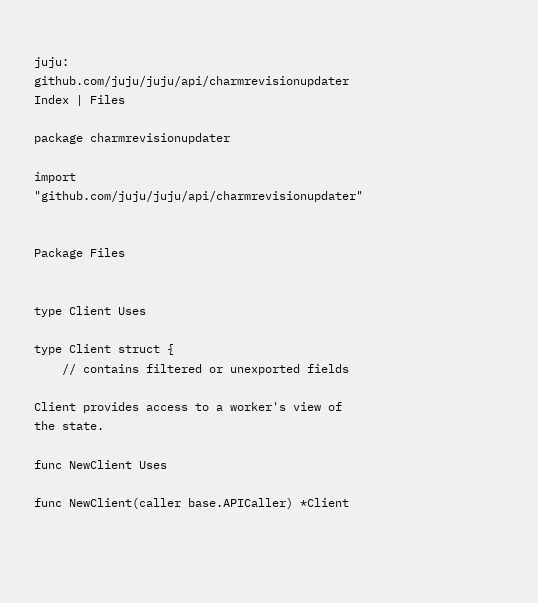juju: github.com/juju/juju/api/charmrevisionupdater Index | Files

package charmrevisionupdater

import "github.com/juju/juju/api/charmrevisionupdater"


Package Files


type Client Uses

type Client struct {
    // contains filtered or unexported fields

Client provides access to a worker's view of the state.

func NewClient Uses

func NewClient(caller base.APICaller) *Client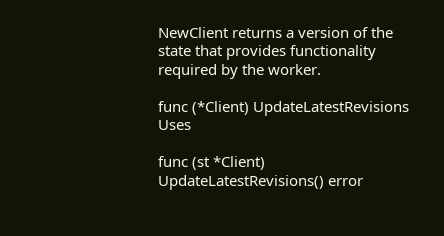NewClient returns a version of the state that provides functionality required by the worker.

func (*Client) UpdateLatestRevisions Uses

func (st *Client) UpdateLatestRevisions() error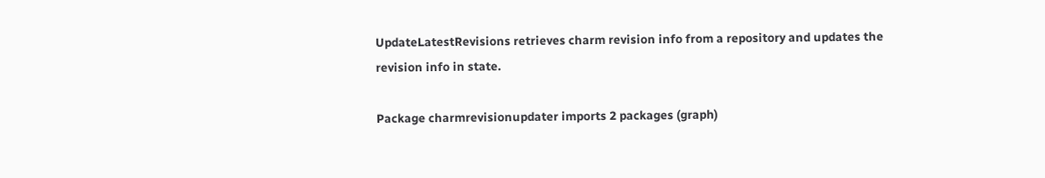UpdateLatestRevisions retrieves charm revision info from a repository and updates the revision info in state.

Package charmrevisionupdater imports 2 packages (graph)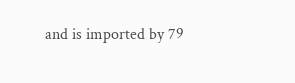and is imported by 79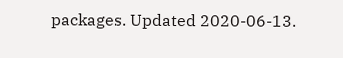packages. Updated 2020-06-13.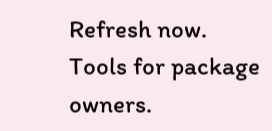Refresh now. Tools for package owners.